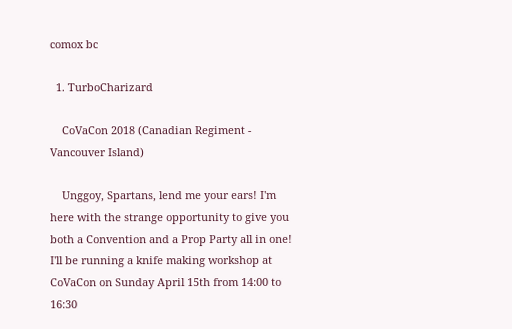comox bc

  1. TurboCharizard

    CoVaCon 2018 (Canadian Regiment - Vancouver Island)

    Unggoy, Spartans, lend me your ears! I'm here with the strange opportunity to give you both a Convention and a Prop Party all in one! I'll be running a knife making workshop at CoVaCon on Sunday April 15th from 14:00 to 16:30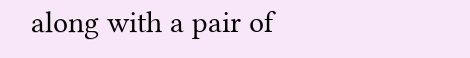along with a pair of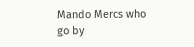Mando Mercs who go by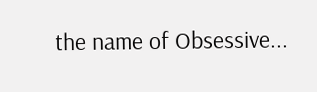the name of Obsessive...